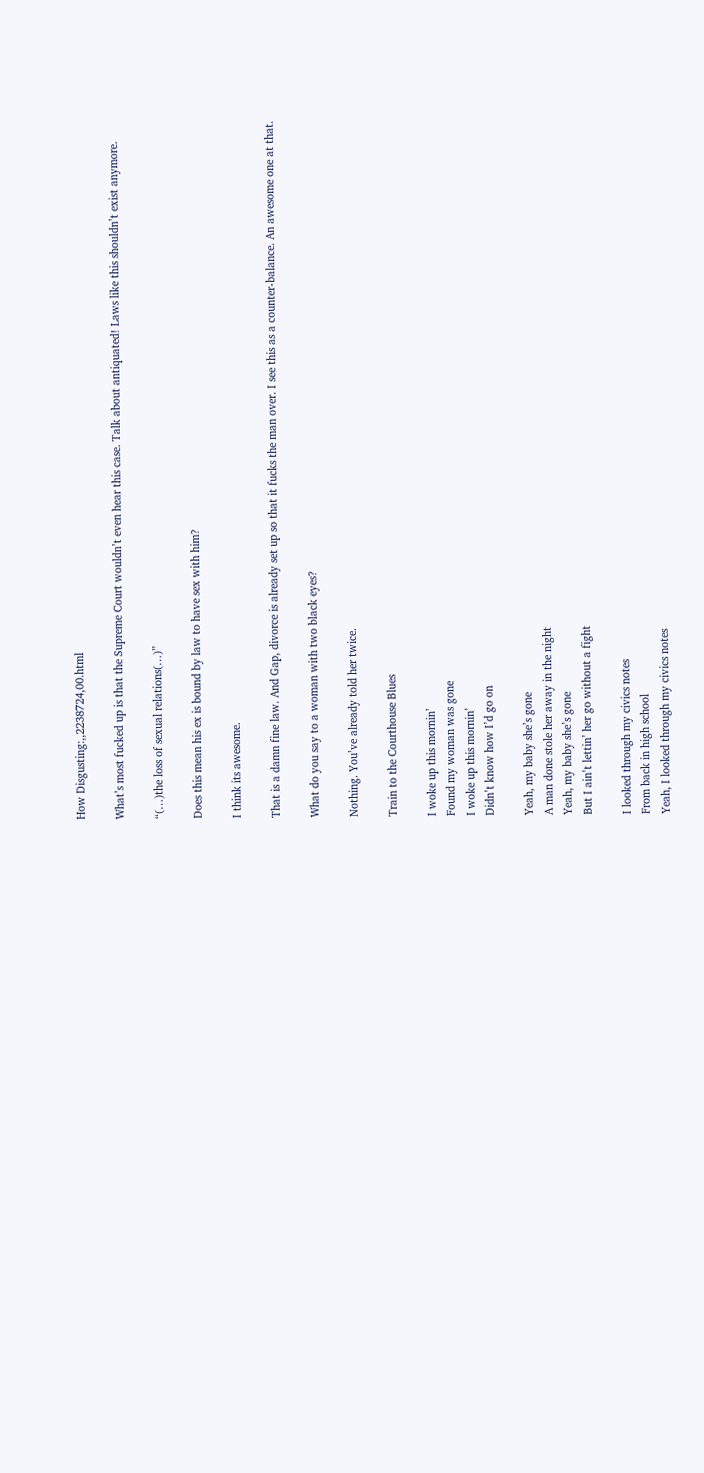How Disgusting:,,2238724,00.html

What’s most fucked up is that the Supreme Court wouldn’t even hear this case. Talk about antiquated! Laws like this shouldn’t exist anymore.

“(…)the loss of sexual relations(…)”

Does this mean his ex is bound by law to have sex with him?

I think its awesome.

That is a damn fine law. And Gap, divorce is already set up so that it fucks the man over. I see this as a counter-balance. An awesome one at that.

What do you say to a woman with two black eyes?

Nothing. You’ve already told her twice.

Train to the Courthouse Blues

I woke up this mornin’
Found my woman was gone
I woke up this mornin’
Didn’t know how I’d go on

Yeah, my baby she’s gone
A man done stole her away in the night
Yeah, my baby she’s gone
But I ain’t lettin’ her go without a fight

I looked through my civics notes
From back in high school
Yeah, I looked through my civics notes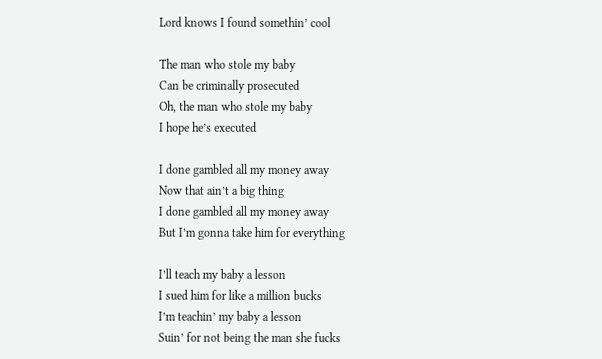Lord knows I found somethin’ cool

The man who stole my baby
Can be criminally prosecuted
Oh, the man who stole my baby
I hope he’s executed

I done gambled all my money away
Now that ain’t a big thing
I done gambled all my money away
But I’m gonna take him for everything

I’ll teach my baby a lesson
I sued him for like a million bucks
I’m teachin’ my baby a lesson
Suin’ for not being the man she fucks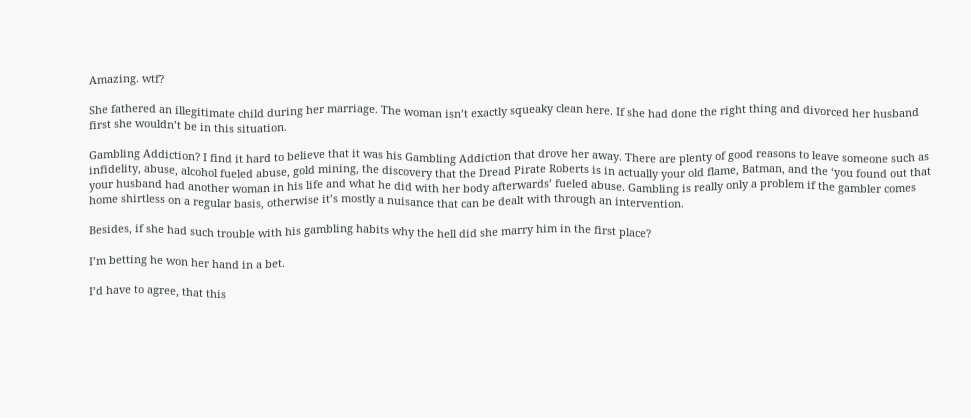Amazing. wtf?

She fathered an illegitimate child during her marriage. The woman isn’t exactly squeaky clean here. If she had done the right thing and divorced her husband first she wouldn’t be in this situation.

Gambling Addiction? I find it hard to believe that it was his Gambling Addiction that drove her away. There are plenty of good reasons to leave someone such as infidelity, abuse, alcohol fueled abuse, gold mining, the discovery that the Dread Pirate Roberts is in actually your old flame, Batman, and the ‘you found out that your husband had another woman in his life and what he did with her body afterwards’ fueled abuse. Gambling is really only a problem if the gambler comes home shirtless on a regular basis, otherwise it’s mostly a nuisance that can be dealt with through an intervention.

Besides, if she had such trouble with his gambling habits why the hell did she marry him in the first place?

I’m betting he won her hand in a bet.

I’d have to agree, that this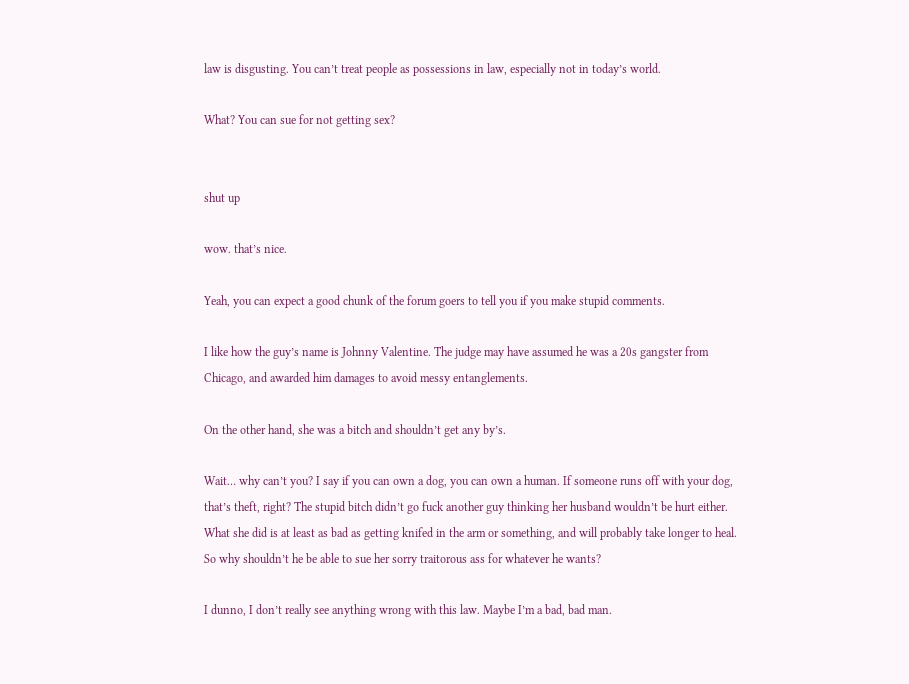law is disgusting. You can’t treat people as possessions in law, especially not in today’s world.

What? You can sue for not getting sex?


shut up

wow. that’s nice.

Yeah, you can expect a good chunk of the forum goers to tell you if you make stupid comments.

I like how the guy’s name is Johnny Valentine. The judge may have assumed he was a 20s gangster from Chicago, and awarded him damages to avoid messy entanglements.

On the other hand, she was a bitch and shouldn’t get any by’s.

Wait… why can’t you? I say if you can own a dog, you can own a human. If someone runs off with your dog, that’s theft, right? The stupid bitch didn’t go fuck another guy thinking her husband wouldn’t be hurt either. What she did is at least as bad as getting knifed in the arm or something, and will probably take longer to heal. So why shouldn’t he be able to sue her sorry traitorous ass for whatever he wants?

I dunno, I don’t really see anything wrong with this law. Maybe I’m a bad, bad man.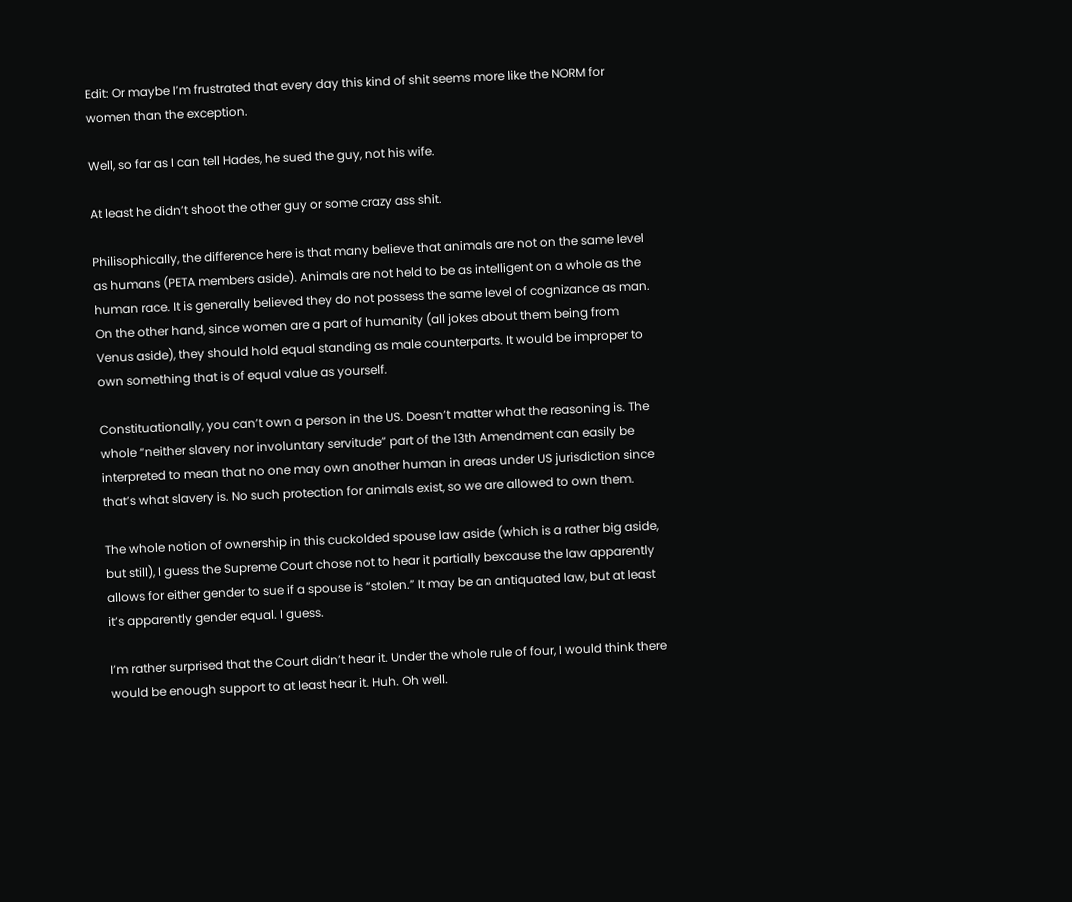Edit: Or maybe I’m frustrated that every day this kind of shit seems more like the NORM for women than the exception.

Well, so far as I can tell Hades, he sued the guy, not his wife.

At least he didn’t shoot the other guy or some crazy ass shit.

Philisophically, the difference here is that many believe that animals are not on the same level as humans (PETA members aside). Animals are not held to be as intelligent on a whole as the human race. It is generally believed they do not possess the same level of cognizance as man. On the other hand, since women are a part of humanity (all jokes about them being from Venus aside), they should hold equal standing as male counterparts. It would be improper to own something that is of equal value as yourself.

Constituationally, you can’t own a person in the US. Doesn’t matter what the reasoning is. The whole “neither slavery nor involuntary servitude” part of the 13th Amendment can easily be interpreted to mean that no one may own another human in areas under US jurisdiction since that’s what slavery is. No such protection for animals exist, so we are allowed to own them.

The whole notion of ownership in this cuckolded spouse law aside (which is a rather big aside, but still), I guess the Supreme Court chose not to hear it partially bexcause the law apparently allows for either gender to sue if a spouse is “stolen.” It may be an antiquated law, but at least it’s apparently gender equal. I guess.

I’m rather surprised that the Court didn’t hear it. Under the whole rule of four, I would think there would be enough support to at least hear it. Huh. Oh well.